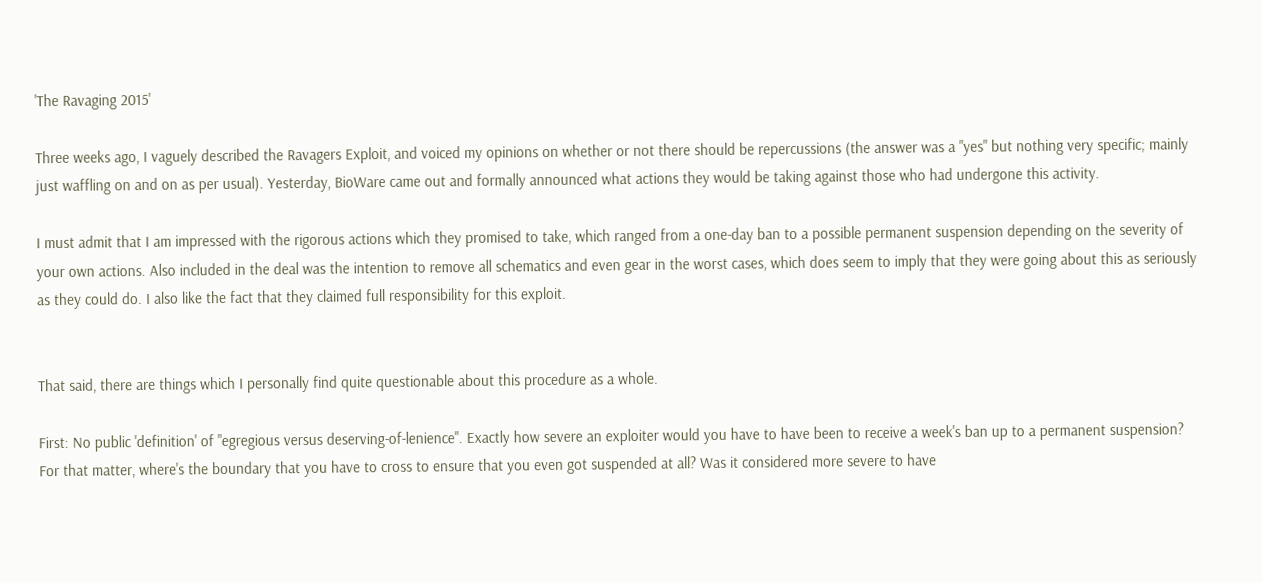'The Ravaging 2015'

Three weeks ago, I vaguely described the Ravagers Exploit, and voiced my opinions on whether or not there should be repercussions (the answer was a "yes" but nothing very specific; mainly just waffling on and on as per usual). Yesterday, BioWare came out and formally announced what actions they would be taking against those who had undergone this activity.

I must admit that I am impressed with the rigorous actions which they promised to take, which ranged from a one-day ban to a possible permanent suspension depending on the severity of your own actions. Also included in the deal was the intention to remove all schematics and even gear in the worst cases, which does seem to imply that they were going about this as seriously as they could do. I also like the fact that they claimed full responsibility for this exploit.


That said, there are things which I personally find quite questionable about this procedure as a whole.

First: No public 'definition' of "egregious versus deserving-of-lenience". Exactly how severe an exploiter would you have to have been to receive a week's ban up to a permanent suspension? For that matter, where's the boundary that you have to cross to ensure that you even got suspended at all? Was it considered more severe to have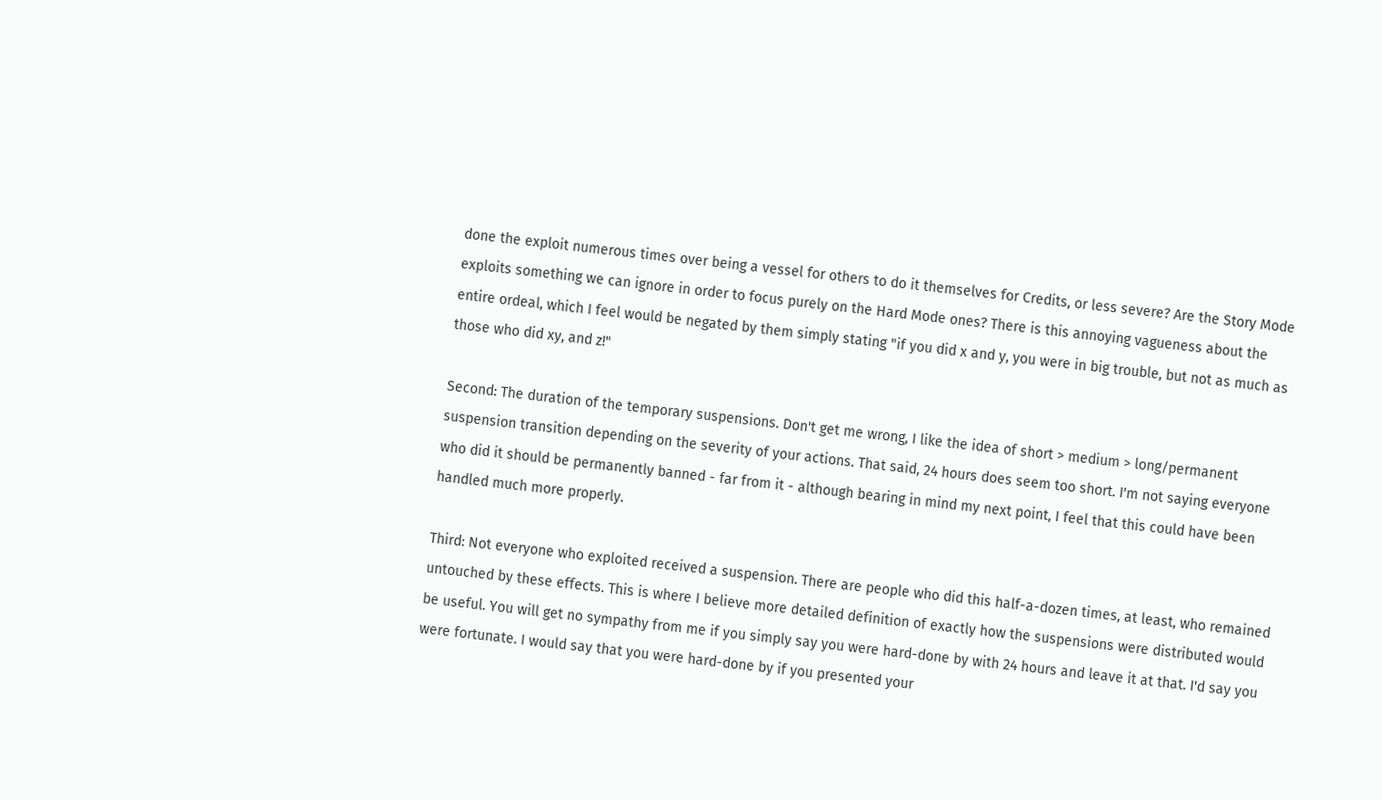done the exploit numerous times over being a vessel for others to do it themselves for Credits, or less severe? Are the Story Mode exploits something we can ignore in order to focus purely on the Hard Mode ones? There is this annoying vagueness about the entire ordeal, which I feel would be negated by them simply stating "if you did x and y, you were in big trouble, but not as much as those who did xy, and z!"

Second: The duration of the temporary suspensions. Don't get me wrong, I like the idea of short > medium > long/permanent suspension transition depending on the severity of your actions. That said, 24 hours does seem too short. I'm not saying everyone who did it should be permanently banned - far from it - although bearing in mind my next point, I feel that this could have been handled much more properly.

Third: Not everyone who exploited received a suspension. There are people who did this half-a-dozen times, at least, who remained untouched by these effects. This is where I believe more detailed definition of exactly how the suspensions were distributed would be useful. You will get no sympathy from me if you simply say you were hard-done by with 24 hours and leave it at that. I'd say you were fortunate. I would say that you were hard-done by if you presented your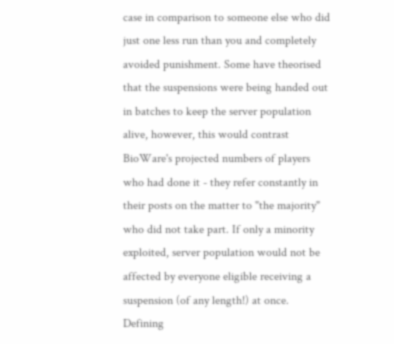case in comparison to someone else who did just one less run than you and completely avoided punishment. Some have theorised that the suspensions were being handed out in batches to keep the server population alive, however, this would contrast BioWare's projected numbers of players who had done it - they refer constantly in their posts on the matter to "the majority" who did not take part. If only a minority exploited, server population would not be affected by everyone eligible receiving a suspension (of any length!) at once. Defining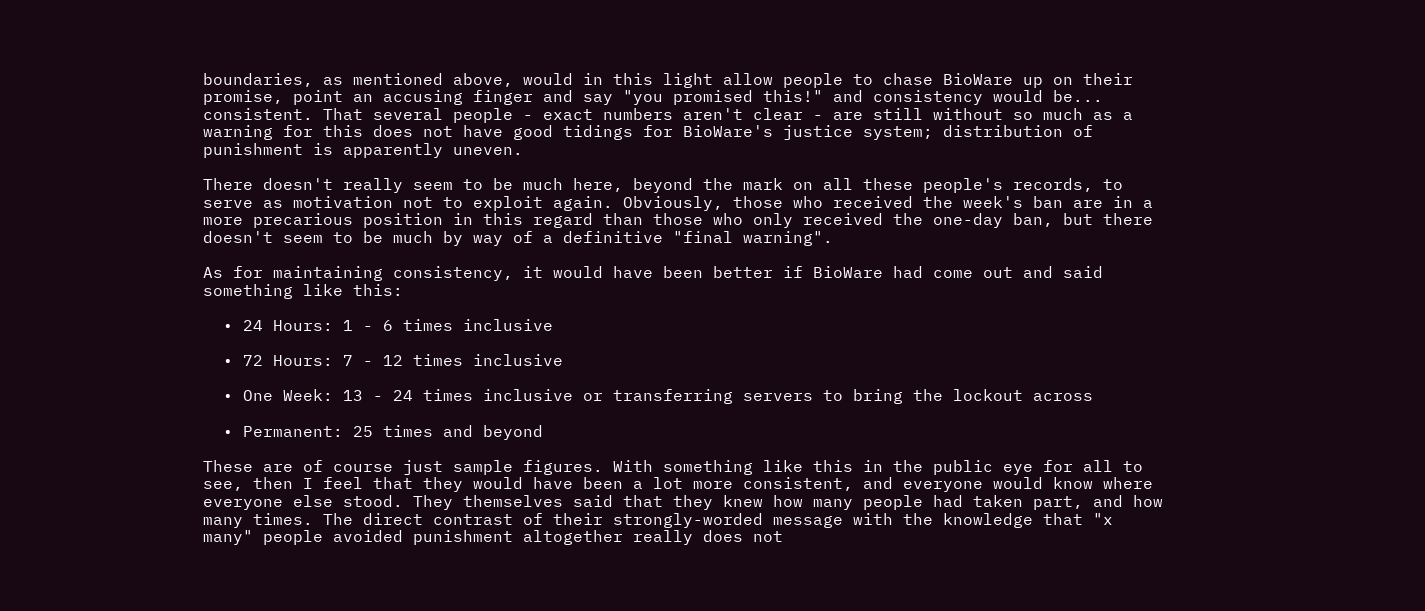boundaries, as mentioned above, would in this light allow people to chase BioWare up on their promise, point an accusing finger and say "you promised this!" and consistency would be... consistent. That several people - exact numbers aren't clear - are still without so much as a warning for this does not have good tidings for BioWare's justice system; distribution of punishment is apparently uneven.

There doesn't really seem to be much here, beyond the mark on all these people's records, to serve as motivation not to exploit again. Obviously, those who received the week's ban are in a more precarious position in this regard than those who only received the one-day ban, but there doesn't seem to be much by way of a definitive "final warning".

As for maintaining consistency, it would have been better if BioWare had come out and said something like this:

  • 24 Hours: 1 - 6 times inclusive

  • 72 Hours: 7 - 12 times inclusive

  • One Week: 13 - 24 times inclusive or transferring servers to bring the lockout across

  • Permanent: 25 times and beyond

These are of course just sample figures. With something like this in the public eye for all to see, then I feel that they would have been a lot more consistent, and everyone would know where everyone else stood. They themselves said that they knew how many people had taken part, and how many times. The direct contrast of their strongly-worded message with the knowledge that "x many" people avoided punishment altogether really does not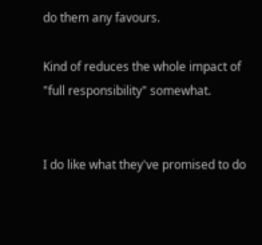do them any favours.

Kind of reduces the whole impact of "full responsibility" somewhat.


I do like what they've promised to do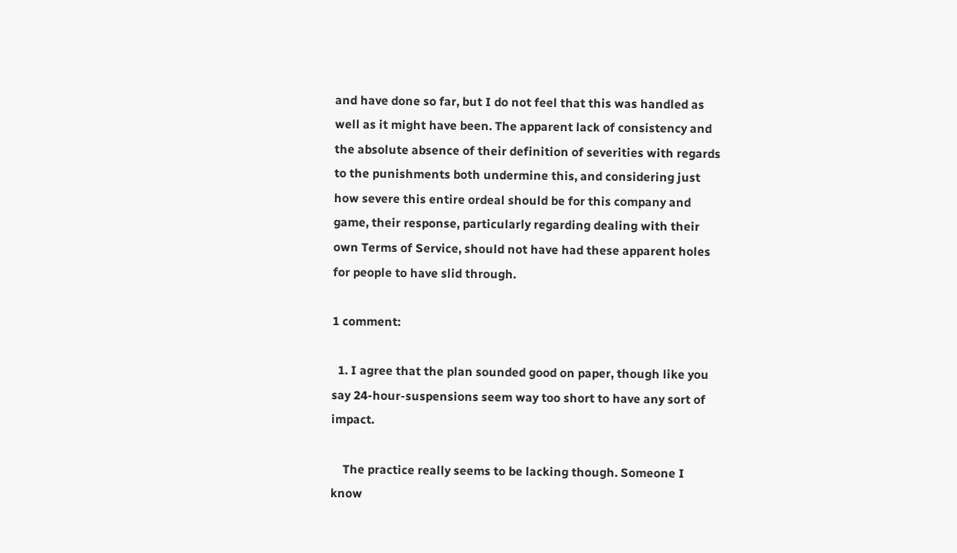and have done so far, but I do not feel that this was handled as well as it might have been. The apparent lack of consistency and the absolute absence of their definition of severities with regards to the punishments both undermine this, and considering just how severe this entire ordeal should be for this company and game, their response, particularly regarding dealing with their own Terms of Service, should not have had these apparent holes for people to have slid through.

1 comment:

  1. I agree that the plan sounded good on paper, though like you say 24-hour-suspensions seem way too short to have any sort of impact.

    The practice really seems to be lacking though. Someone I know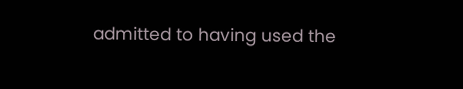admitted to having used the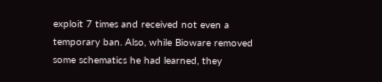exploit 7 times and received not even a temporary ban. Also, while Bioware removed some schematics he had learned, they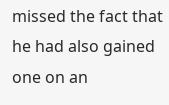missed the fact that he had also gained one on an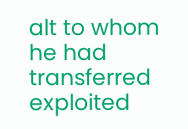alt to whom he had transferred exploited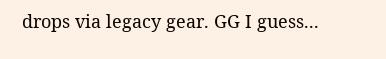drops via legacy gear. GG I guess...